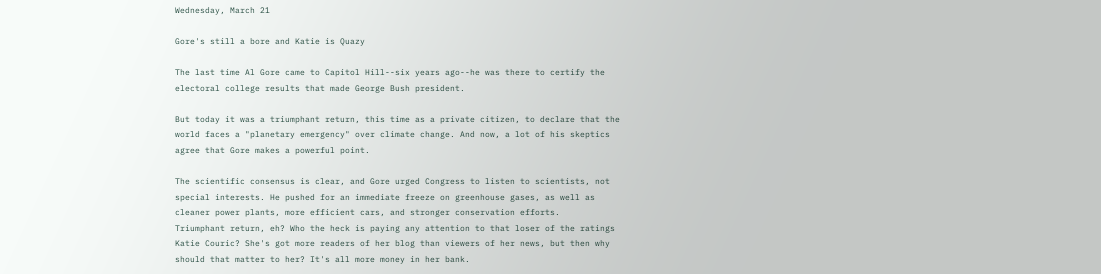Wednesday, March 21

Gore's still a bore and Katie is Quazy

The last time Al Gore came to Capitol Hill--six years ago--he was there to certify the electoral college results that made George Bush president.

But today it was a triumphant return, this time as a private citizen, to declare that the world faces a "planetary emergency" over climate change. And now, a lot of his skeptics agree that Gore makes a powerful point.

The scientific consensus is clear, and Gore urged Congress to listen to scientists, not special interests. He pushed for an immediate freeze on greenhouse gases, as well as cleaner power plants, more efficient cars, and stronger conservation efforts.
Triumphant return, eh? Who the heck is paying any attention to that loser of the ratings Katie Couric? She's got more readers of her blog than viewers of her news, but then why should that matter to her? It's all more money in her bank.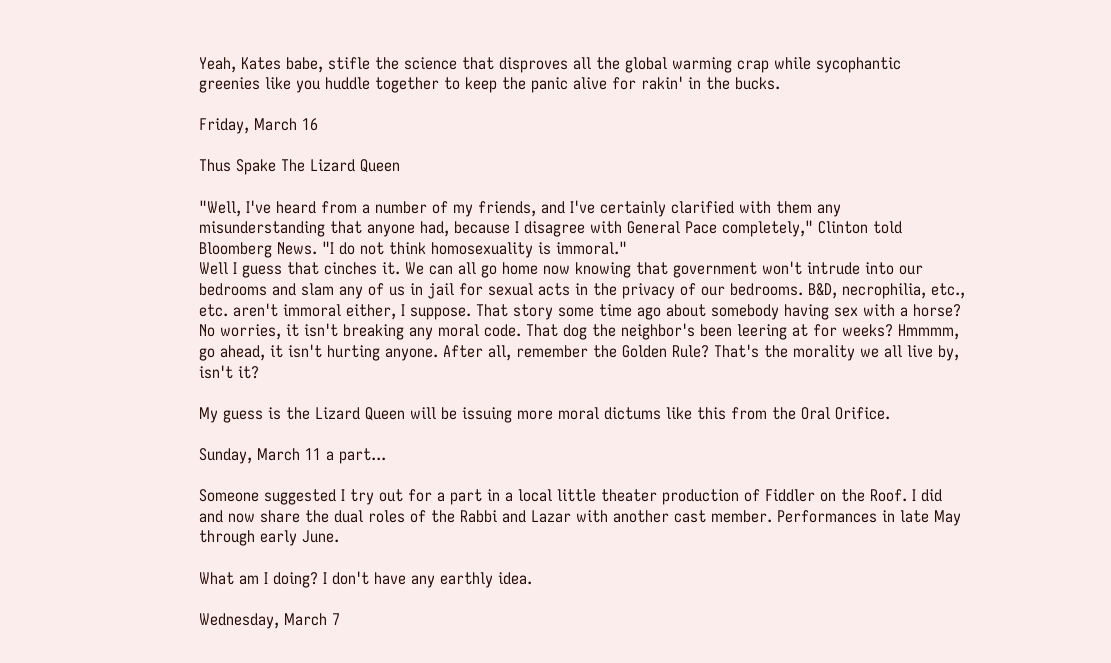Yeah, Kates babe, stifle the science that disproves all the global warming crap while sycophantic greenies like you huddle together to keep the panic alive for rakin' in the bucks.

Friday, March 16

Thus Spake The Lizard Queen

"Well, I've heard from a number of my friends, and I've certainly clarified with them any misunderstanding that anyone had, because I disagree with General Pace completely," Clinton told Bloomberg News. "I do not think homosexuality is immoral."
Well I guess that cinches it. We can all go home now knowing that government won't intrude into our bedrooms and slam any of us in jail for sexual acts in the privacy of our bedrooms. B&D, necrophilia, etc., etc. aren't immoral either, I suppose. That story some time ago about somebody having sex with a horse? No worries, it isn't breaking any moral code. That dog the neighbor's been leering at for weeks? Hmmmm, go ahead, it isn't hurting anyone. After all, remember the Golden Rule? That's the morality we all live by, isn't it?

My guess is the Lizard Queen will be issuing more moral dictums like this from the Oral Orifice.

Sunday, March 11 a part...

Someone suggested I try out for a part in a local little theater production of Fiddler on the Roof. I did and now share the dual roles of the Rabbi and Lazar with another cast member. Performances in late May through early June.

What am I doing? I don't have any earthly idea.

Wednesday, March 7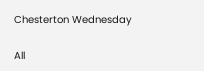Chesterton Wednesday

All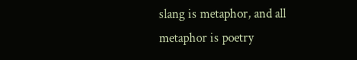slang is metaphor, and all metaphor is poetry